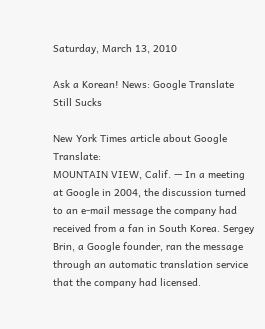Saturday, March 13, 2010

Ask a Korean! News: Google Translate Still Sucks

New York Times article about Google Translate:
MOUNTAIN VIEW, Calif. — In a meeting at Google in 2004, the discussion turned to an e-mail message the company had received from a fan in South Korea. Sergey Brin, a Google founder, ran the message through an automatic translation service that the company had licensed.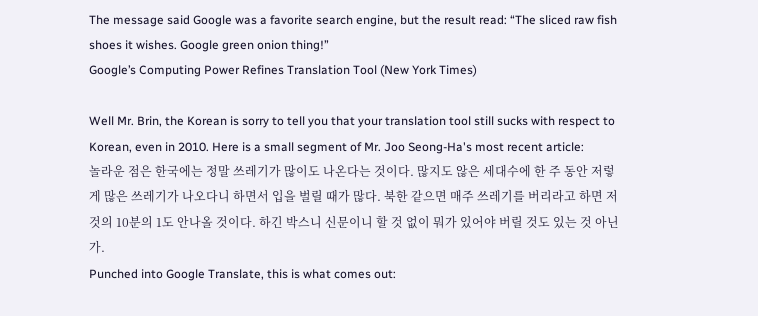The message said Google was a favorite search engine, but the result read: “The sliced raw fish shoes it wishes. Google green onion thing!”
Google’s Computing Power Refines Translation Tool (New York Times)

Well Mr. Brin, the Korean is sorry to tell you that your translation tool still sucks with respect to Korean, even in 2010. Here is a small segment of Mr. Joo Seong-Ha's most recent article:
놀라운 점은 한국에는 정말 쓰레기가 많이도 나온다는 것이다. 많지도 않은 세대수에 한 주 동안 저렇게 많은 쓰레기가 나오다니 하면서 입을 벌릴 때가 많다. 북한 같으면 매주 쓰레기를 버리라고 하면 저것의 10분의 1도 안나올 것이다. 하긴 박스니 신문이니 할 것 없이 뭐가 있어야 버릴 것도 있는 것 아닌가.
Punched into Google Translate, this is what comes out: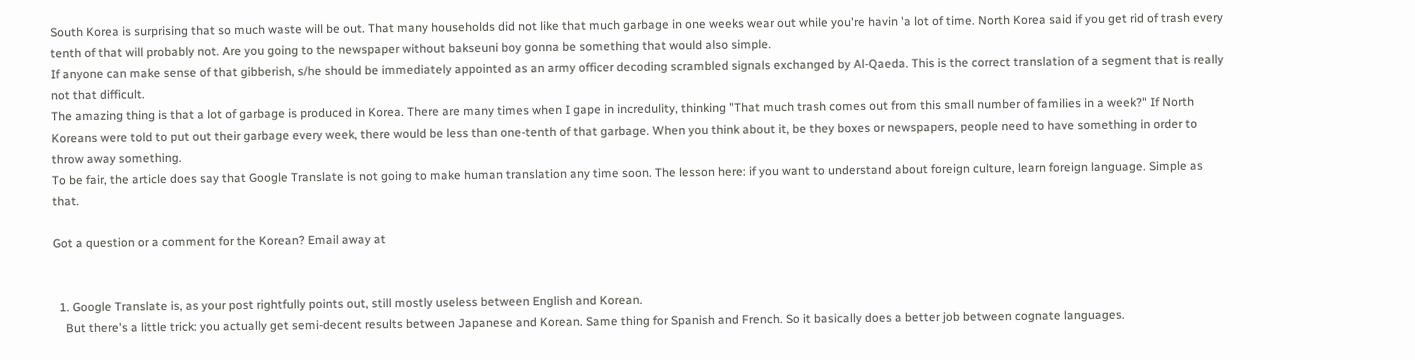South Korea is surprising that so much waste will be out. That many households did not like that much garbage in one weeks wear out while you're havin 'a lot of time. North Korea said if you get rid of trash every tenth of that will probably not. Are you going to the newspaper without bakseuni boy gonna be something that would also simple.
If anyone can make sense of that gibberish, s/he should be immediately appointed as an army officer decoding scrambled signals exchanged by Al-Qaeda. This is the correct translation of a segment that is really not that difficult.
The amazing thing is that a lot of garbage is produced in Korea. There are many times when I gape in incredulity, thinking "That much trash comes out from this small number of families in a week?" If North Koreans were told to put out their garbage every week, there would be less than one-tenth of that garbage. When you think about it, be they boxes or newspapers, people need to have something in order to throw away something.
To be fair, the article does say that Google Translate is not going to make human translation any time soon. The lesson here: if you want to understand about foreign culture, learn foreign language. Simple as that.

Got a question or a comment for the Korean? Email away at


  1. Google Translate is, as your post rightfully points out, still mostly useless between English and Korean.
    But there's a little trick: you actually get semi-decent results between Japanese and Korean. Same thing for Spanish and French. So it basically does a better job between cognate languages.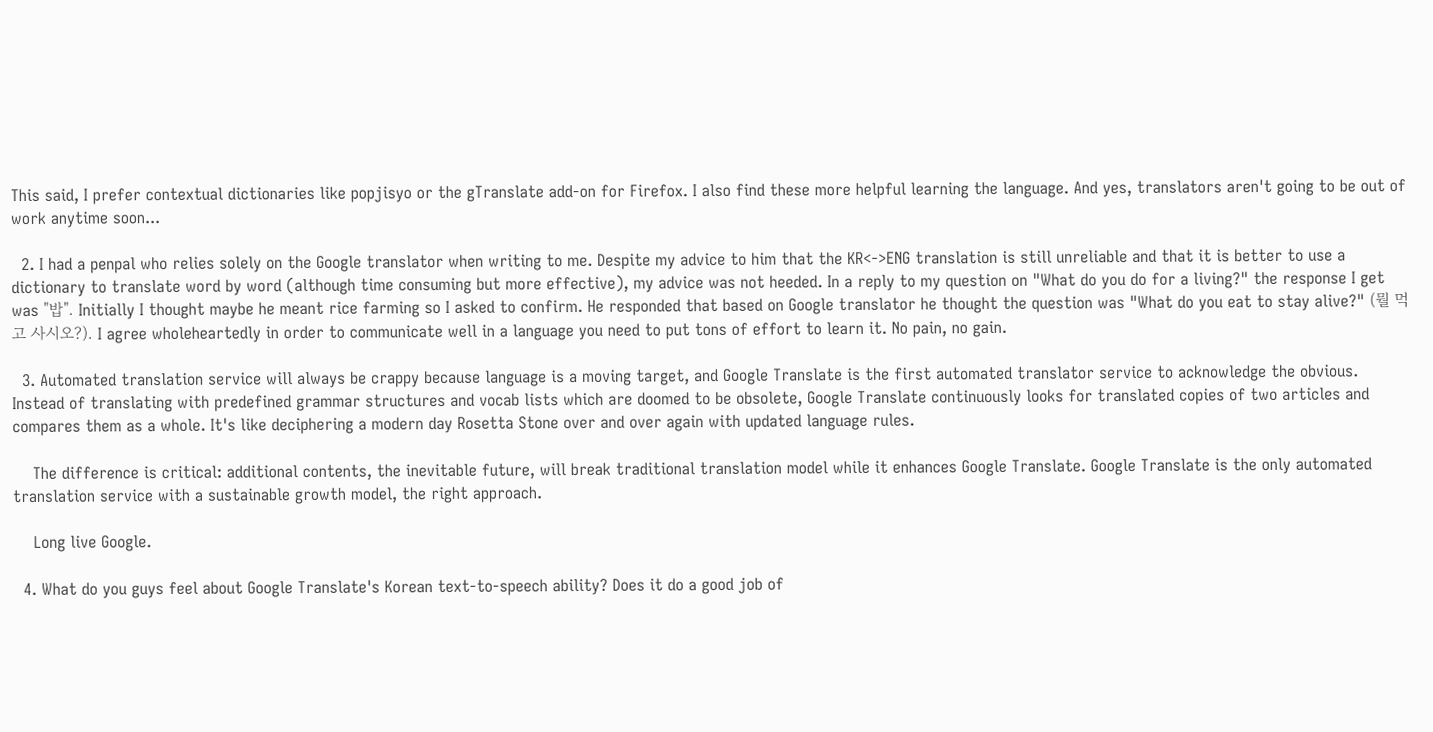This said, I prefer contextual dictionaries like popjisyo or the gTranslate add-on for Firefox. I also find these more helpful learning the language. And yes, translators aren't going to be out of work anytime soon...

  2. I had a penpal who relies solely on the Google translator when writing to me. Despite my advice to him that the KR<->ENG translation is still unreliable and that it is better to use a dictionary to translate word by word (although time consuming but more effective), my advice was not heeded. In a reply to my question on "What do you do for a living?" the response I get was "밥". Initially I thought maybe he meant rice farming so I asked to confirm. He responded that based on Google translator he thought the question was "What do you eat to stay alive?" (뭘 먹고 사시오?). I agree wholeheartedly in order to communicate well in a language you need to put tons of effort to learn it. No pain, no gain.

  3. Automated translation service will always be crappy because language is a moving target, and Google Translate is the first automated translator service to acknowledge the obvious. Instead of translating with predefined grammar structures and vocab lists which are doomed to be obsolete, Google Translate continuously looks for translated copies of two articles and compares them as a whole. It's like deciphering a modern day Rosetta Stone over and over again with updated language rules.

    The difference is critical: additional contents, the inevitable future, will break traditional translation model while it enhances Google Translate. Google Translate is the only automated translation service with a sustainable growth model, the right approach.

    Long live Google.

  4. What do you guys feel about Google Translate's Korean text-to-speech ability? Does it do a good job of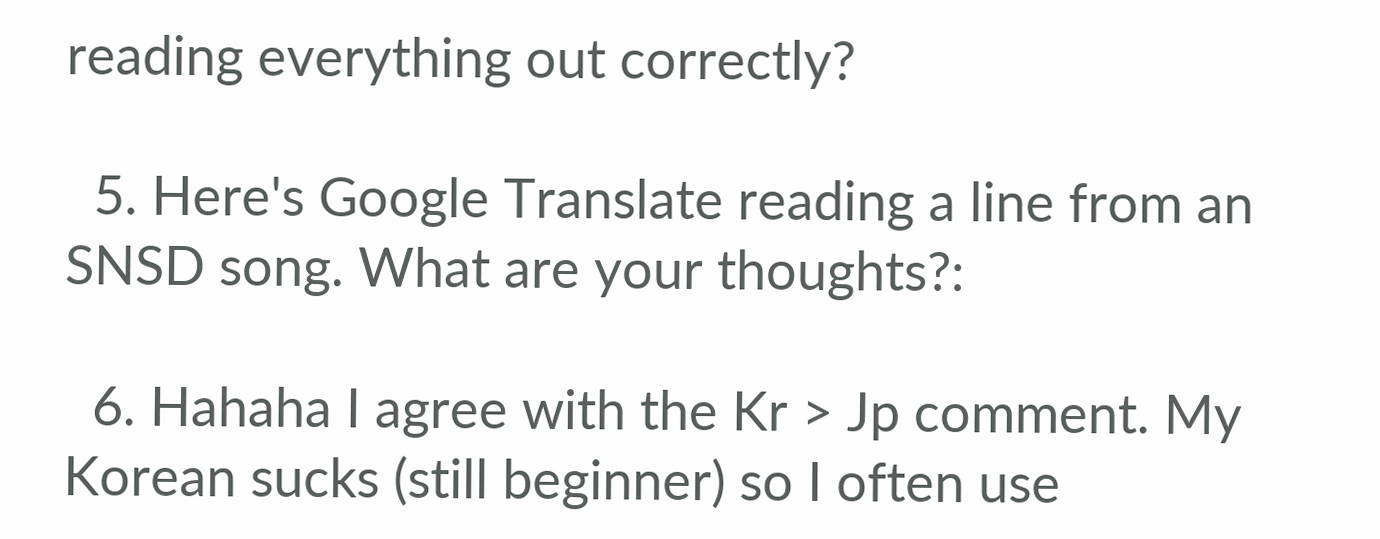reading everything out correctly?

  5. Here's Google Translate reading a line from an SNSD song. What are your thoughts?:

  6. Hahaha I agree with the Kr > Jp comment. My Korean sucks (still beginner) so I often use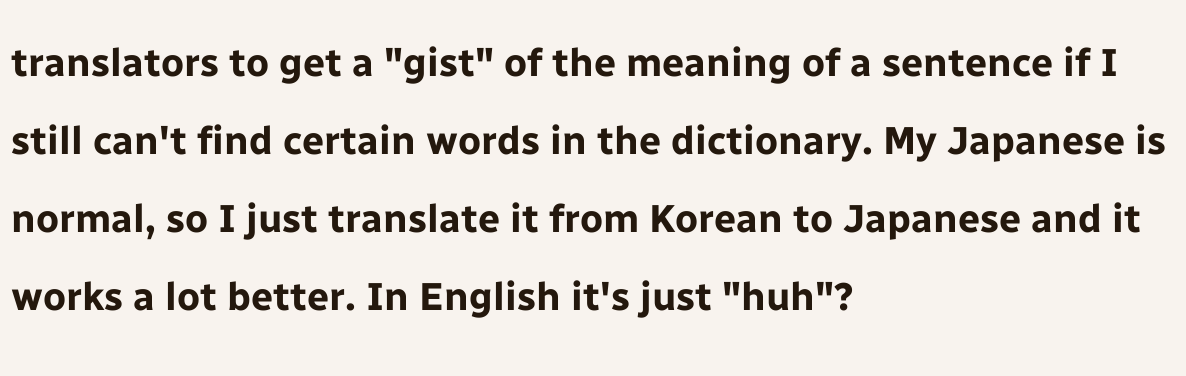translators to get a "gist" of the meaning of a sentence if I still can't find certain words in the dictionary. My Japanese is normal, so I just translate it from Korean to Japanese and it works a lot better. In English it's just "huh"?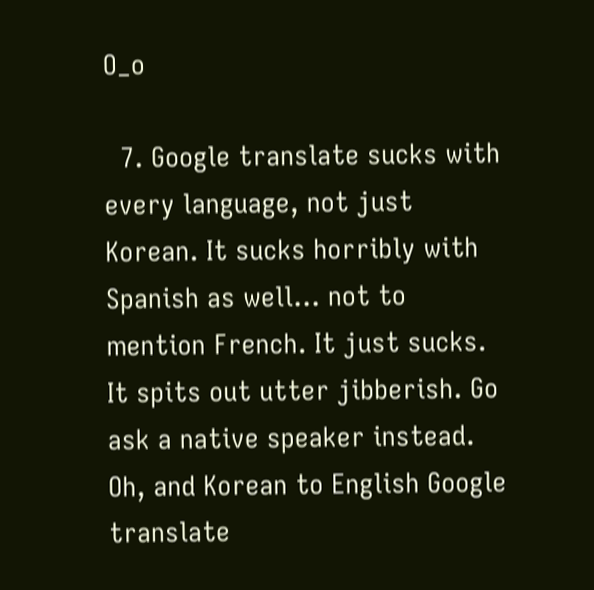O_o

  7. Google translate sucks with every language, not just Korean. It sucks horribly with Spanish as well... not to mention French. It just sucks. It spits out utter jibberish. Go ask a native speaker instead. Oh, and Korean to English Google translate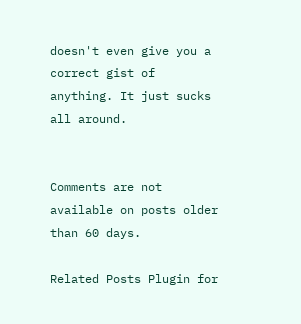doesn't even give you a correct gist of anything. It just sucks all around.


Comments are not available on posts older than 60 days.

Related Posts Plugin for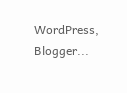WordPress, Blogger...